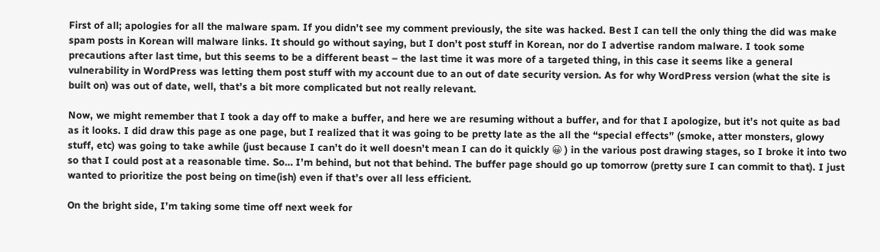First of all; apologies for all the malware spam. If you didn’t see my comment previously, the site was hacked. Best I can tell the only thing the did was make spam posts in Korean will malware links. It should go without saying, but I don’t post stuff in Korean, nor do I advertise random malware. I took some precautions after last time, but this seems to be a different beast – the last time it was more of a targeted thing, in this case it seems like a general vulnerability in WordPress was letting them post stuff with my account due to an out of date security version. As for why WordPress version (what the site is built on) was out of date, well, that’s a bit more complicated but not really relevant.

Now, we might remember that I took a day off to make a buffer, and here we are resuming without a buffer, and for that I apologize, but it’s not quite as bad as it looks. I did draw this page as one page, but I realized that it was going to be pretty late as the all the “special effects” (smoke, atter monsters, glowy stuff, etc) was going to take awhile (just because I can’t do it well doesn’t mean I can do it quickly 😀 ) in the various post drawing stages, so I broke it into two so that I could post at a reasonable time. So… I’m behind, but not that behind. The buffer page should go up tomorrow (pretty sure I can commit to that). I just wanted to prioritize the post being on time(ish) even if that’s over all less efficient.

On the bright side, I’m taking some time off next week for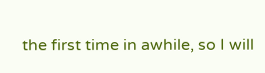the first time in awhile, so I will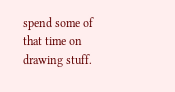spend some of that time on drawing stuff.